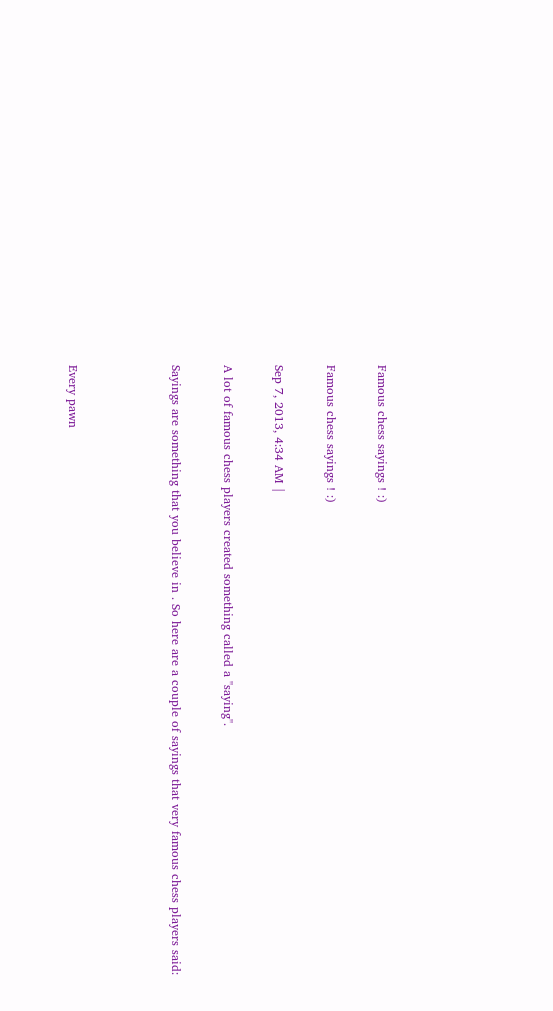Famous chess sayings ! :)

Famous chess sayings ! :)

Sep 7, 2013, 4:34 AM |

A lot of famous chess players created something called a ''saying''.

Sayings are something that you believe in . So here are a couple of sayings that very famous chess players said:



Every pawn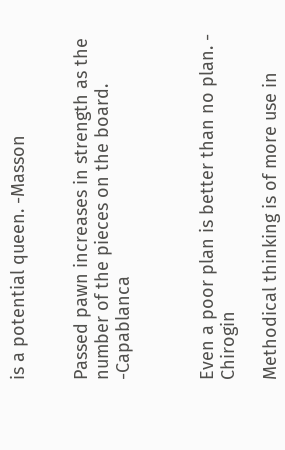is a potential queen. -Masson


Passed pawn increases in strength as the number of the pieces on the board. -Capablanca



Even a poor plan is better than no plan. -  Chirogin

Methodical thinking is of more use in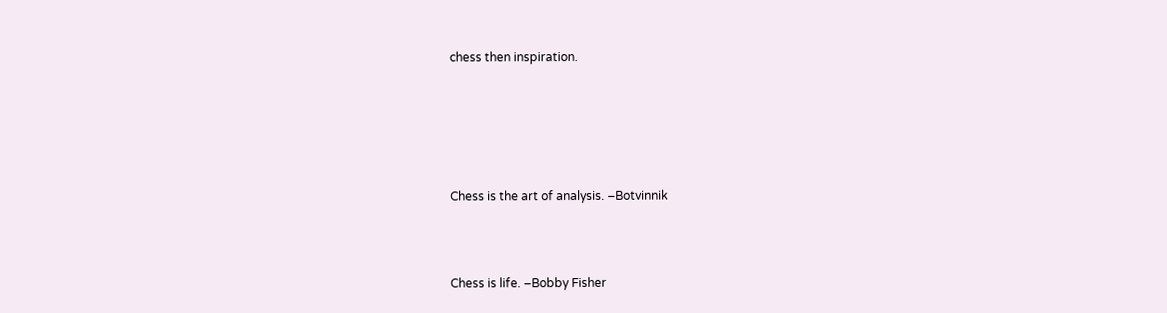chess then inspiration.







Chess is the art of analysis. –Botvinnik




Chess is life. –Bobby Fisher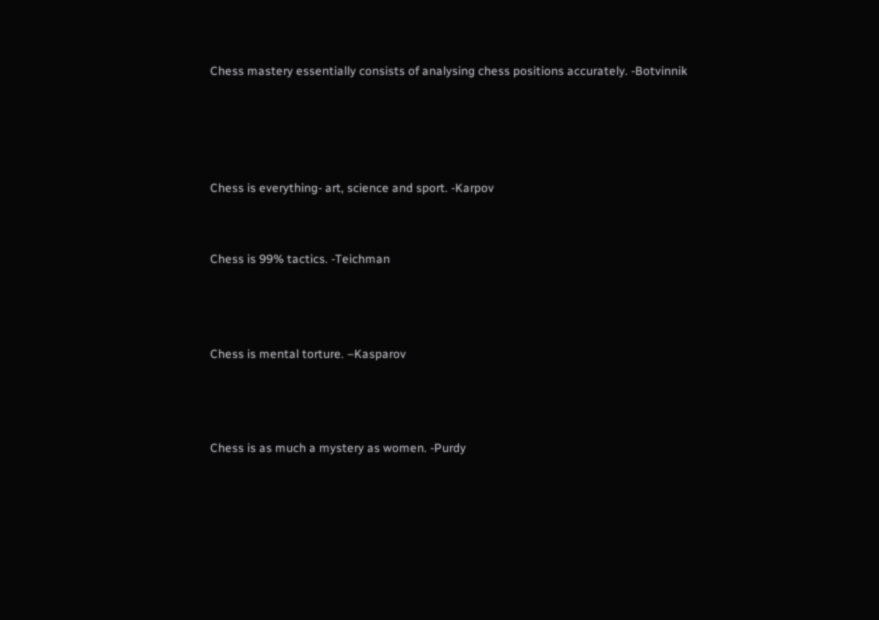Chess mastery essentially consists of analysing chess positions accurately. -Botvinnik




Chess is everything- art, science and sport. -Karpov


Chess is 99% tactics. -Teichman



Chess is mental torture. –Kasparov



Chess is as much a mystery as women. -Purdy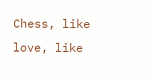Chess, like love, like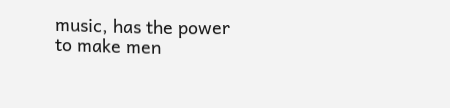music, has the power to make men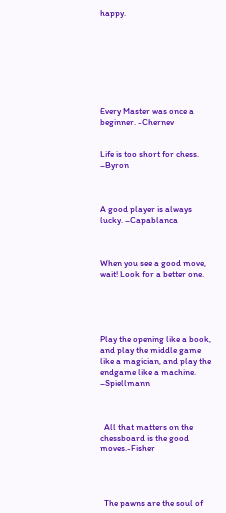happy.








Every Master was once a beginner. -Chernev


Life is too short for chess. –Byron



A good player is always lucky. –Capablanca



When you see a good move, wait! Look for a better one.





Play the opening like a book, and play the middle game like a magician, and play the endgame like a machine. –Spiellmann



  All that matters on the chessboard is the good moves.-Fisher




  The pawns are the soul of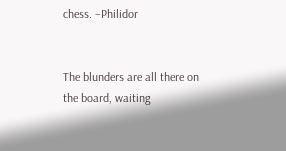chess. –Philidor


The blunders are all there on the board, waiting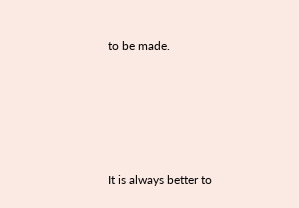to be made.







It is always better to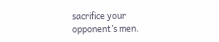sacrifice your opponent’s men.